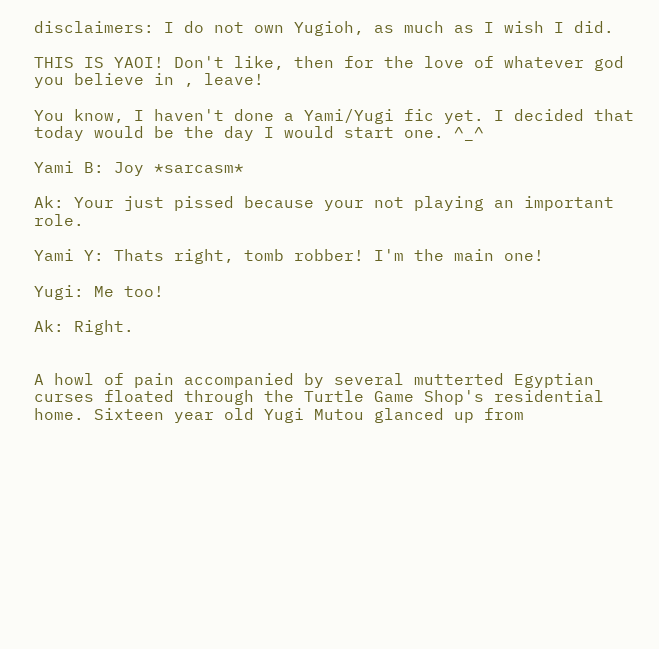disclaimers: I do not own Yugioh, as much as I wish I did.

THIS IS YAOI! Don't like, then for the love of whatever god you believe in , leave!

You know, I haven't done a Yami/Yugi fic yet. I decided that today would be the day I would start one. ^_^

Yami B: Joy *sarcasm*

Ak: Your just pissed because your not playing an important role.

Yami Y: Thats right, tomb robber! I'm the main one!

Yugi: Me too!

Ak: Right.


A howl of pain accompanied by several mutterted Egyptian curses floated through the Turtle Game Shop's residential home. Sixteen year old Yugi Mutou glanced up from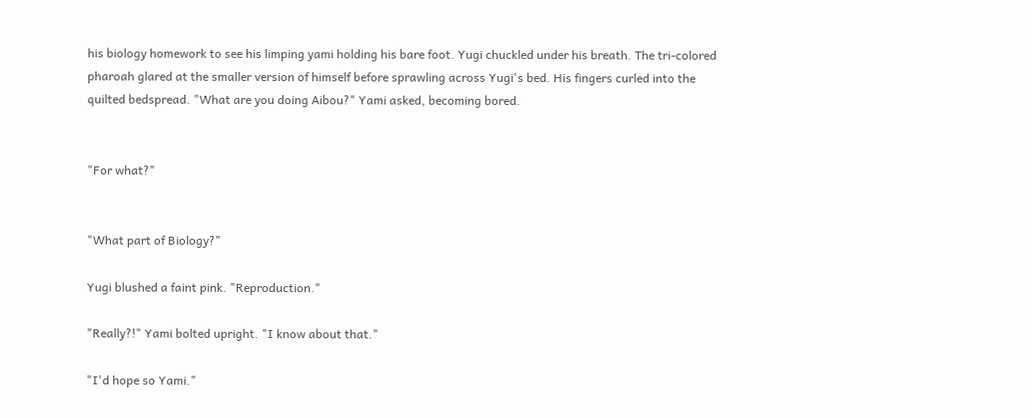his biology homework to see his limping yami holding his bare foot. Yugi chuckled under his breath. The tri-colored pharoah glared at the smaller version of himself before sprawling across Yugi's bed. His fingers curled into the quilted bedspread. "What are you doing Aibou?" Yami asked, becoming bored.


"For what?"


"What part of Biology?"

Yugi blushed a faint pink. "Reproduction."

"Really?!" Yami bolted upright. "I know about that."

"I'd hope so Yami."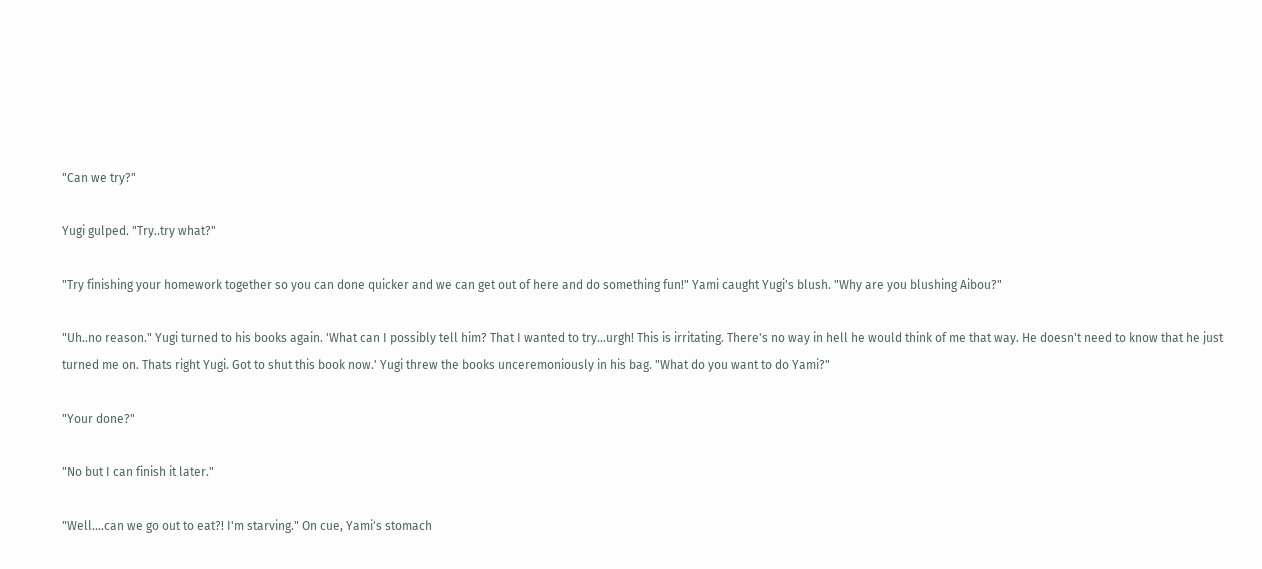"Can we try?"

Yugi gulped. "Try..try what?"

"Try finishing your homework together so you can done quicker and we can get out of here and do something fun!" Yami caught Yugi's blush. "Why are you blushing Aibou?"

"Uh..no reason." Yugi turned to his books again. 'What can I possibly tell him? That I wanted to try...urgh! This is irritating. There's no way in hell he would think of me that way. He doesn't need to know that he just turned me on. Thats right Yugi. Got to shut this book now.' Yugi threw the books unceremoniously in his bag. "What do you want to do Yami?"

"Your done?"

"No but I can finish it later."

"Well....can we go out to eat?! I'm starving." On cue, Yami's stomach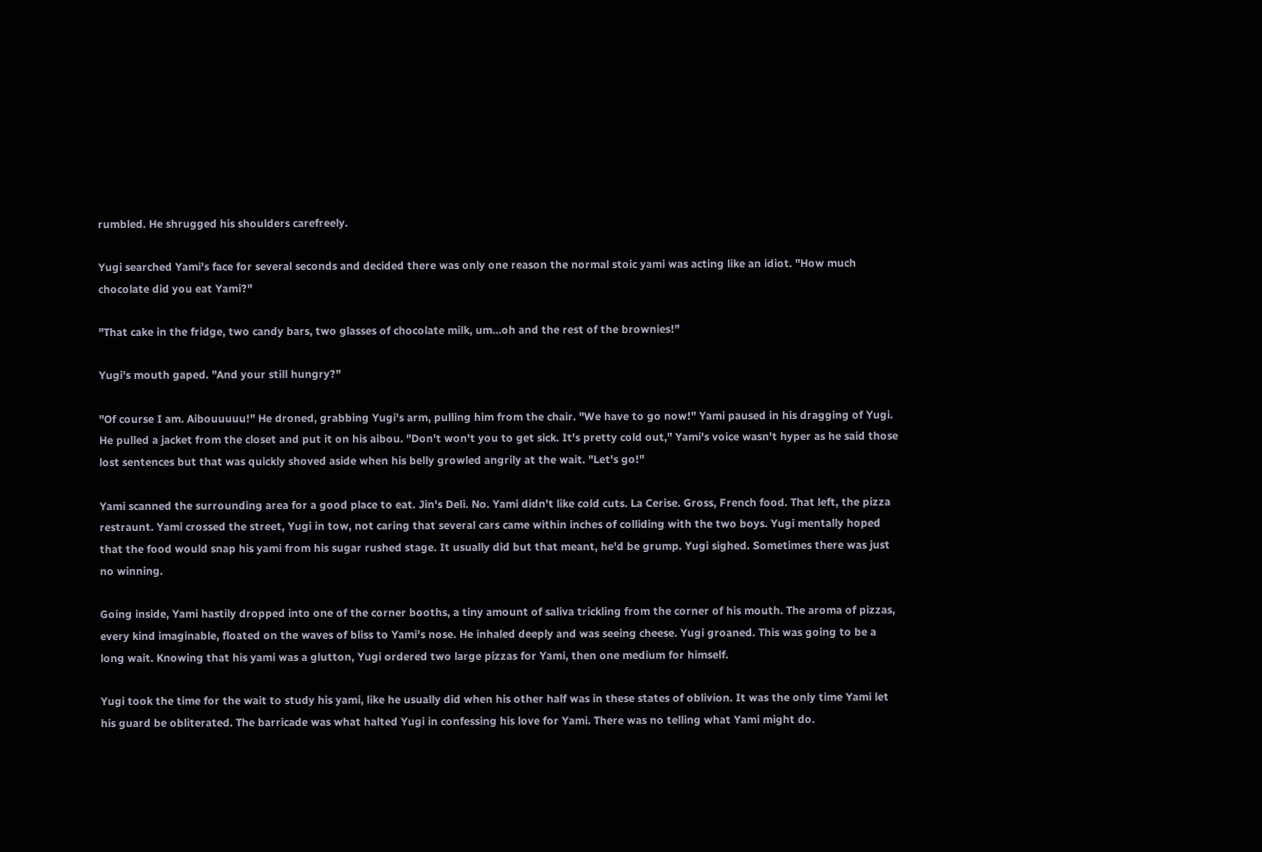rumbled. He shrugged his shoulders carefreely.

Yugi searched Yami's face for several seconds and decided there was only one reason the normal stoic yami was acting like an idiot. "How much chocolate did you eat Yami?"

"That cake in the fridge, two candy bars, two glasses of chocolate milk, um...oh and the rest of the brownies!"

Yugi's mouth gaped. "And your still hungry?"

"Of course I am. Aibouuuuu!" He droned, grabbing Yugi's arm, pulling him from the chair. "We have to go now!" Yami paused in his dragging of Yugi. He pulled a jacket from the closet and put it on his aibou. "Don't won't you to get sick. It's pretty cold out," Yami's voice wasn't hyper as he said those lost sentences but that was quickly shoved aside when his belly growled angrily at the wait. "Let's go!"

Yami scanned the surrounding area for a good place to eat. Jin's Deli. No. Yami didn't like cold cuts. La Cerise. Gross, French food. That left, the pizza restraunt. Yami crossed the street, Yugi in tow, not caring that several cars came within inches of colliding with the two boys. Yugi mentally hoped that the food would snap his yami from his sugar rushed stage. It usually did but that meant, he'd be grump. Yugi sighed. Sometimes there was just no winning.

Going inside, Yami hastily dropped into one of the corner booths, a tiny amount of saliva trickling from the corner of his mouth. The aroma of pizzas, every kind imaginable, floated on the waves of bliss to Yami's nose. He inhaled deeply and was seeing cheese. Yugi groaned. This was going to be a long wait. Knowing that his yami was a glutton, Yugi ordered two large pizzas for Yami, then one medium for himself.

Yugi took the time for the wait to study his yami, like he usually did when his other half was in these states of oblivion. It was the only time Yami let his guard be obliterated. The barricade was what halted Yugi in confessing his love for Yami. There was no telling what Yami might do.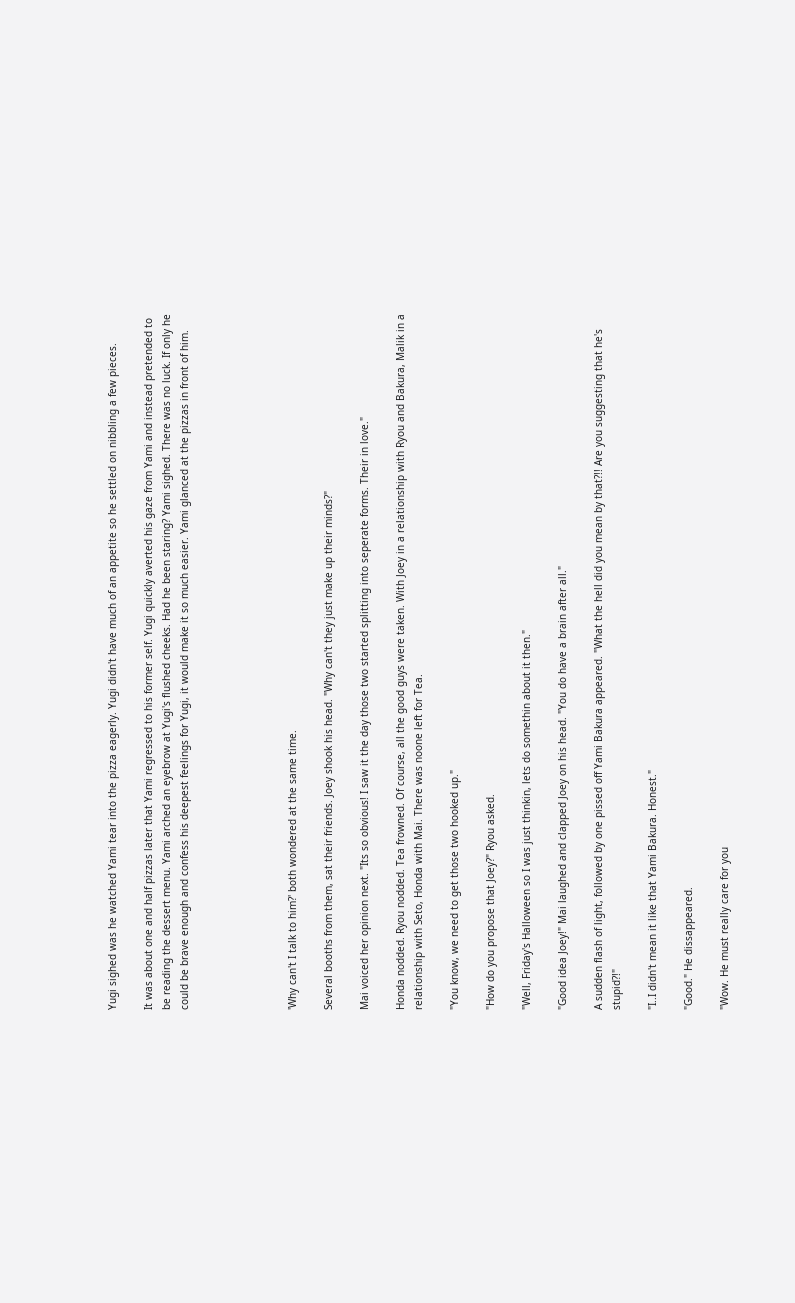Yugi sighed was he watched Yami tear into the pizza eagerly. Yugi didn't have much of an appetite so he settled on nibbling a few pieces.

It was about one and half pizzas later that Yami regressed to his former self. Yugi quickly averted his gaze from Yami and instead pretended to be reading the dessert menu. Yami arched an eyebrow at Yugi's flushed cheeks. Had he been staring? Yami sighed. There was no luck. If only he could be brave enough and confess his deepest feelings for Yugi, it would make it so much easier. Yami glanced at the pizzas in front of him.





'Why can't I talk to him?' both wondered at the same time.

Several booths from them, sat their friends. Joey shook his head. "Why can't they just make up their minds?"

Mai voiced her opinion next. "Its so obvious! I saw it the day those two started splitting into seperate forms. Their in love."

Honda nodded. Ryou nodded. Tea frowned. Of course, all the good guys were taken. With Joey in a relationship with Ryou and Bakura, Malik in a relationship with Seto, Honda with Mai. There was noone left for Tea.

"You know, we need to get those two hooked up."

"How do you propose that Joey?" Ryou asked.

"Well, Friday's Halloween so I was just thinkin, lets do somethin about it then."

"Good idea Joey!" Mai laughed and clapped Joey on his head. "You do have a brain after all."

A sudden flash of light, followed by one pissed off Yami Bakura appeared. "What the hell did you mean by that?!! Are you suggesting that he's stupid?!"

"I..I didn't mean it like that Yami Bakura. Honest."

"Good." He dissappeared.

"Wow. He must really care for you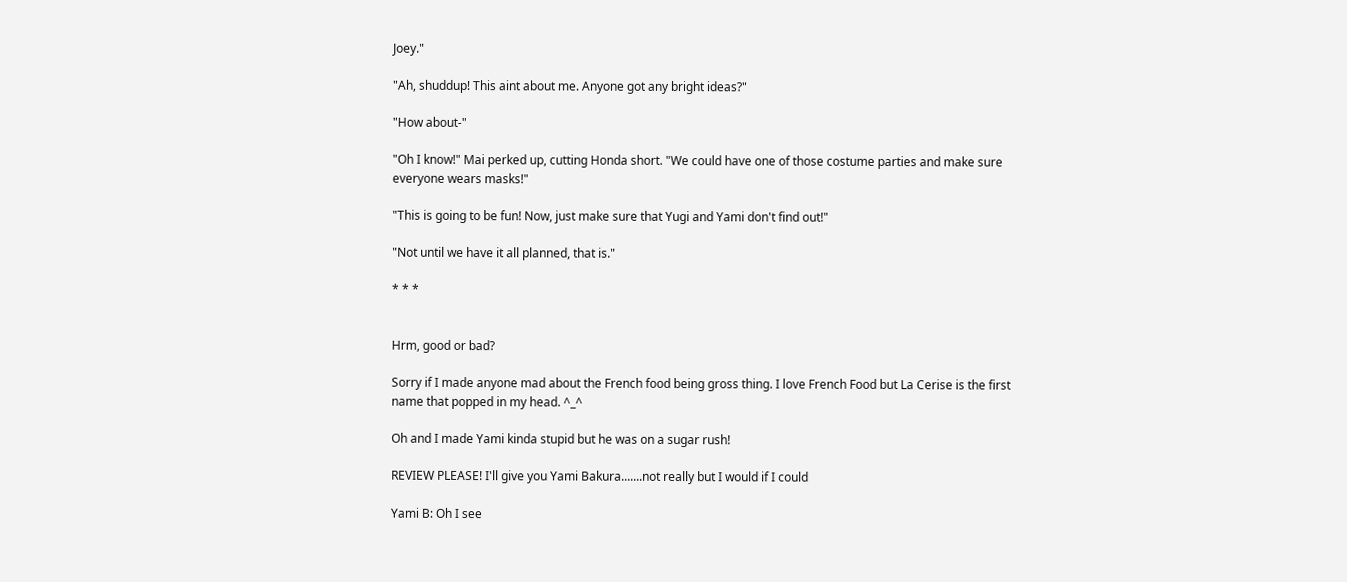Joey."

"Ah, shuddup! This aint about me. Anyone got any bright ideas?"

"How about-"

"Oh I know!" Mai perked up, cutting Honda short. "We could have one of those costume parties and make sure everyone wears masks!"

"This is going to be fun! Now, just make sure that Yugi and Yami don't find out!"

"Not until we have it all planned, that is."

* * *


Hrm, good or bad?

Sorry if I made anyone mad about the French food being gross thing. I love French Food but La Cerise is the first name that popped in my head. ^_^

Oh and I made Yami kinda stupid but he was on a sugar rush!

REVIEW PLEASE! I'll give you Yami Bakura.......not really but I would if I could

Yami B: Oh I see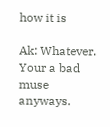how it is

Ak: Whatever. Your a bad muse anyways.